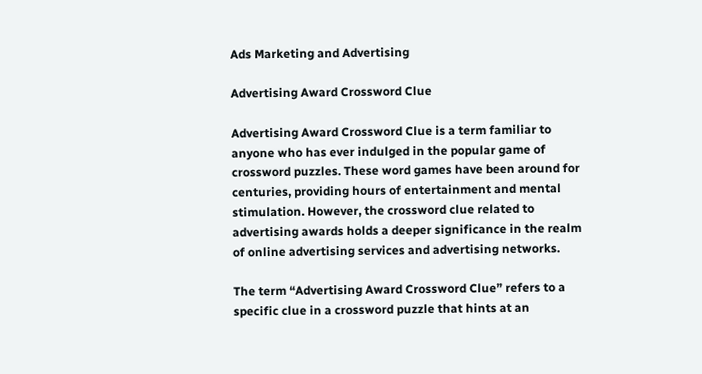Ads Marketing and Advertising

Advertising Award Crossword Clue

Advertising Award Crossword Clue is a term familiar to anyone who has ever indulged in the popular game of crossword puzzles. These word games have been around for centuries, providing hours of entertainment and mental stimulation. However, the crossword clue related to advertising awards holds a deeper significance in the realm of online advertising services and advertising networks.

The term “Advertising Award Crossword Clue” refers to a specific clue in a crossword puzzle that hints at an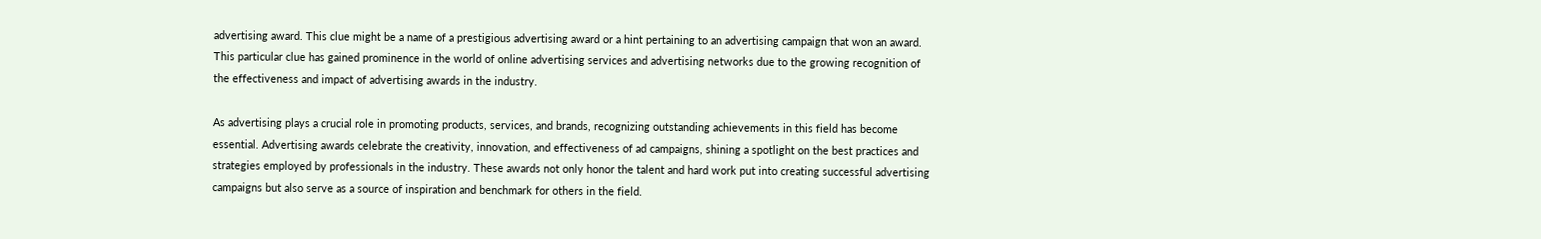advertising award. This clue might be a name of a prestigious advertising award or a hint pertaining to an advertising campaign that won an award. This particular clue has gained prominence in the world of online advertising services and advertising networks due to the growing recognition of the effectiveness and impact of advertising awards in the industry.

As advertising plays a crucial role in promoting products, services, and brands, recognizing outstanding achievements in this field has become essential. Advertising awards celebrate the creativity, innovation, and effectiveness of ad campaigns, shining a spotlight on the best practices and strategies employed by professionals in the industry. These awards not only honor the talent and hard work put into creating successful advertising campaigns but also serve as a source of inspiration and benchmark for others in the field.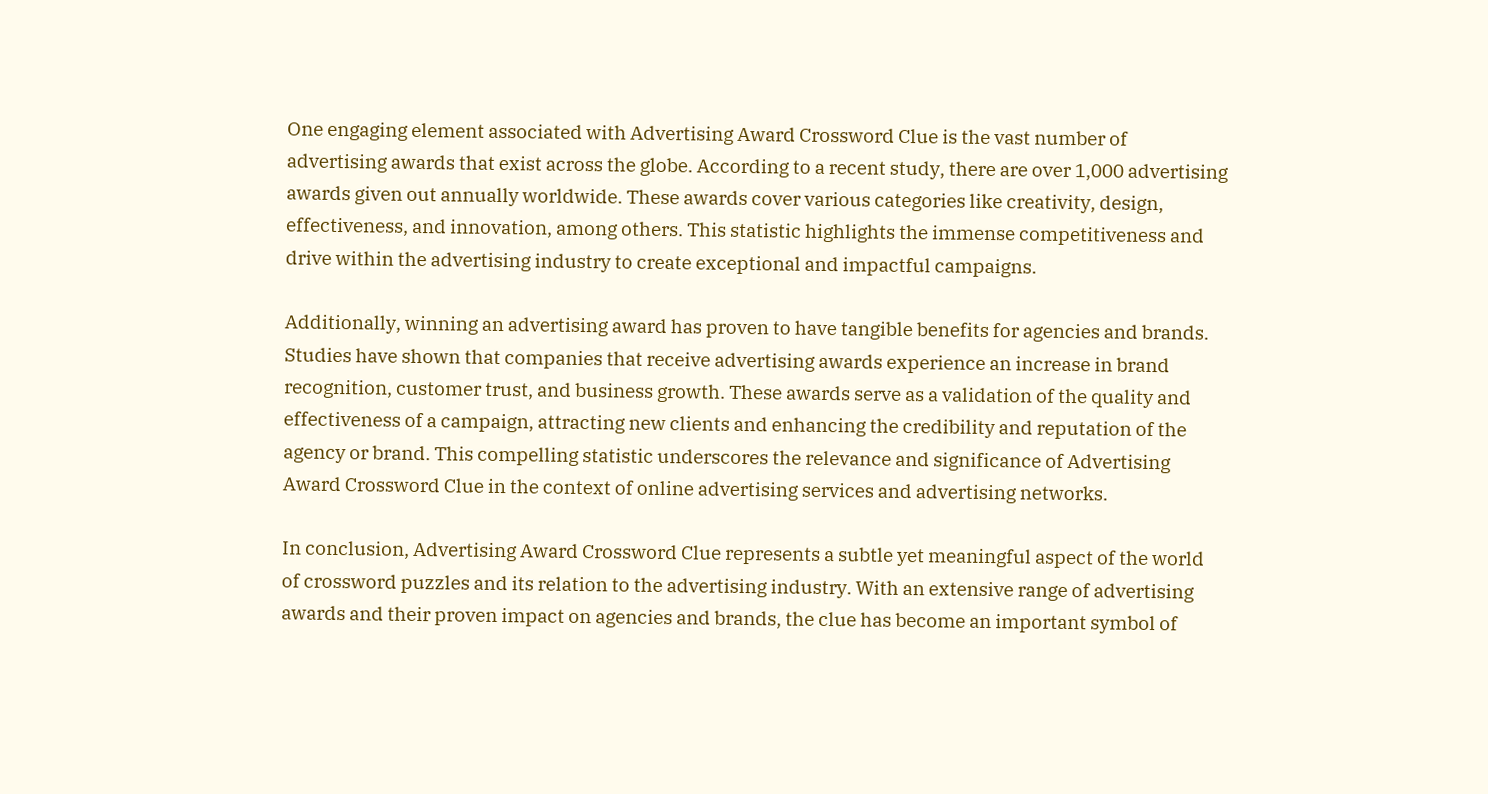One engaging element associated with Advertising Award Crossword Clue is the vast number of advertising awards that exist across the globe. According to a recent study, there are over 1,000 advertising awards given out annually worldwide. These awards cover various categories like creativity, design, effectiveness, and innovation, among others. This statistic highlights the immense competitiveness and drive within the advertising industry to create exceptional and impactful campaigns.

Additionally, winning an advertising award has proven to have tangible benefits for agencies and brands. Studies have shown that companies that receive advertising awards experience an increase in brand recognition, customer trust, and business growth. These awards serve as a validation of the quality and effectiveness of a campaign, attracting new clients and enhancing the credibility and reputation of the agency or brand. This compelling statistic underscores the relevance and significance of Advertising Award Crossword Clue in the context of online advertising services and advertising networks.

In conclusion, Advertising Award Crossword Clue represents a subtle yet meaningful aspect of the world of crossword puzzles and its relation to the advertising industry. With an extensive range of advertising awards and their proven impact on agencies and brands, the clue has become an important symbol of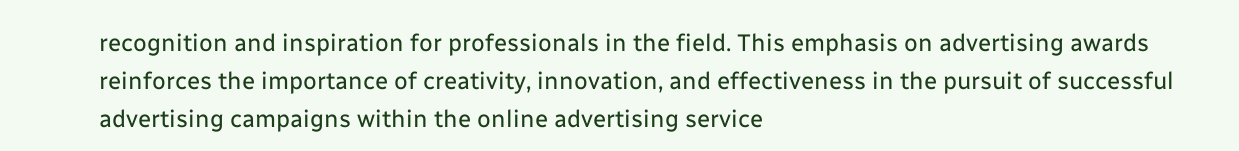recognition and inspiration for professionals in the field. This emphasis on advertising awards reinforces the importance of creativity, innovation, and effectiveness in the pursuit of successful advertising campaigns within the online advertising service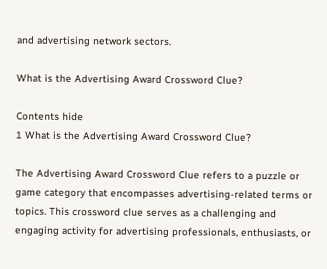and advertising network sectors.

What is the Advertising Award Crossword Clue?

Contents hide
1 What is the Advertising Award Crossword Clue?

The Advertising Award Crossword Clue refers to a puzzle or game category that encompasses advertising-related terms or topics. This crossword clue serves as a challenging and engaging activity for advertising professionals, enthusiasts, or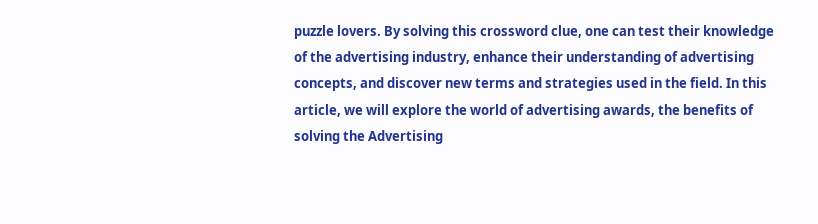puzzle lovers. By solving this crossword clue, one can test their knowledge of the advertising industry, enhance their understanding of advertising concepts, and discover new terms and strategies used in the field. In this article, we will explore the world of advertising awards, the benefits of solving the Advertising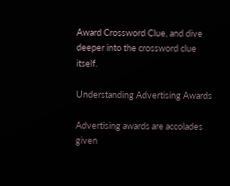Award Crossword Clue, and dive deeper into the crossword clue itself.

Understanding Advertising Awards

Advertising awards are accolades given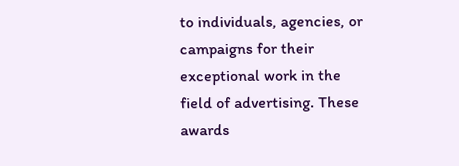to individuals, agencies, or campaigns for their exceptional work in the field of advertising. These awards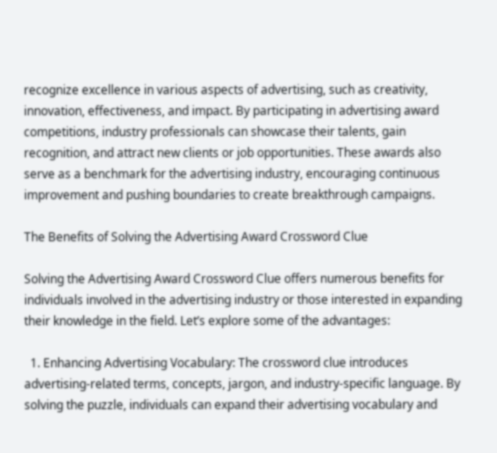recognize excellence in various aspects of advertising, such as creativity, innovation, effectiveness, and impact. By participating in advertising award competitions, industry professionals can showcase their talents, gain recognition, and attract new clients or job opportunities. These awards also serve as a benchmark for the advertising industry, encouraging continuous improvement and pushing boundaries to create breakthrough campaigns.

The Benefits of Solving the Advertising Award Crossword Clue

Solving the Advertising Award Crossword Clue offers numerous benefits for individuals involved in the advertising industry or those interested in expanding their knowledge in the field. Let’s explore some of the advantages:

  1. Enhancing Advertising Vocabulary: The crossword clue introduces advertising-related terms, concepts, jargon, and industry-specific language. By solving the puzzle, individuals can expand their advertising vocabulary and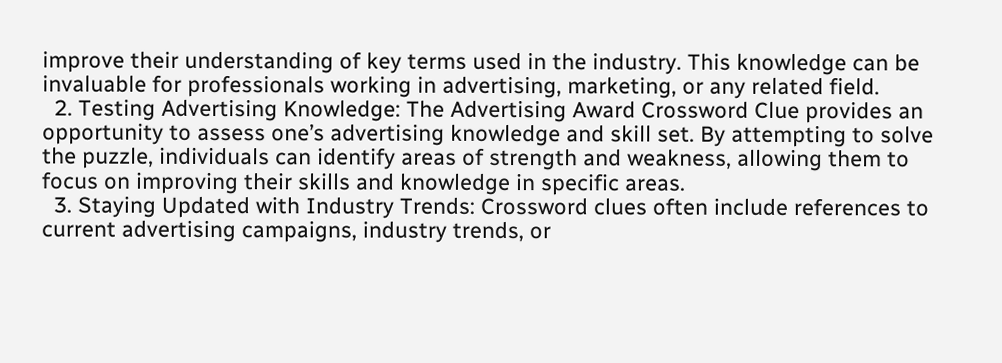improve their understanding of key terms used in the industry. This knowledge can be invaluable for professionals working in advertising, marketing, or any related field.
  2. Testing Advertising Knowledge: The Advertising Award Crossword Clue provides an opportunity to assess one’s advertising knowledge and skill set. By attempting to solve the puzzle, individuals can identify areas of strength and weakness, allowing them to focus on improving their skills and knowledge in specific areas.
  3. Staying Updated with Industry Trends: Crossword clues often include references to current advertising campaigns, industry trends, or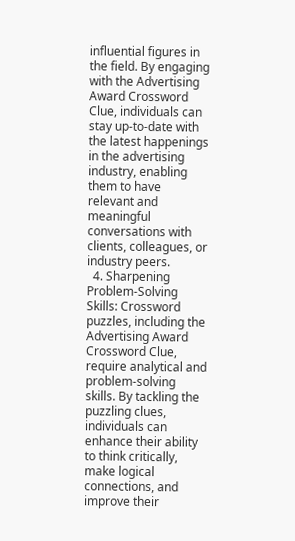influential figures in the field. By engaging with the Advertising Award Crossword Clue, individuals can stay up-to-date with the latest happenings in the advertising industry, enabling them to have relevant and meaningful conversations with clients, colleagues, or industry peers.
  4. Sharpening Problem-Solving Skills: Crossword puzzles, including the Advertising Award Crossword Clue, require analytical and problem-solving skills. By tackling the puzzling clues, individuals can enhance their ability to think critically, make logical connections, and improve their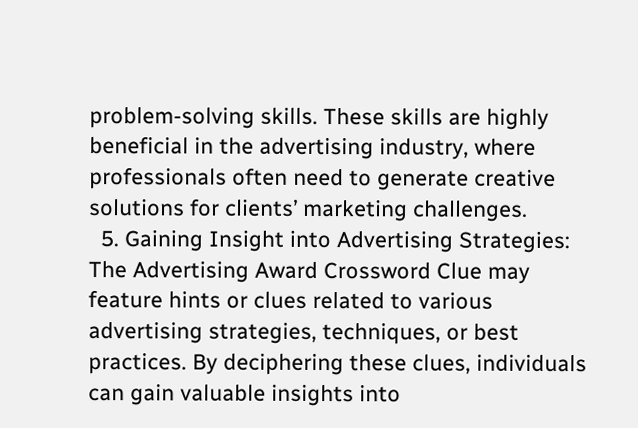problem-solving skills. These skills are highly beneficial in the advertising industry, where professionals often need to generate creative solutions for clients’ marketing challenges.
  5. Gaining Insight into Advertising Strategies: The Advertising Award Crossword Clue may feature hints or clues related to various advertising strategies, techniques, or best practices. By deciphering these clues, individuals can gain valuable insights into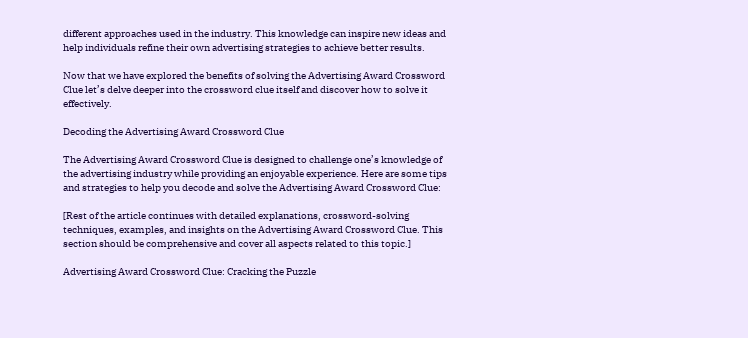different approaches used in the industry. This knowledge can inspire new ideas and help individuals refine their own advertising strategies to achieve better results.

Now that we have explored the benefits of solving the Advertising Award Crossword Clue let’s delve deeper into the crossword clue itself and discover how to solve it effectively.

Decoding the Advertising Award Crossword Clue

The Advertising Award Crossword Clue is designed to challenge one’s knowledge of the advertising industry while providing an enjoyable experience. Here are some tips and strategies to help you decode and solve the Advertising Award Crossword Clue:

[Rest of the article continues with detailed explanations, crossword-solving techniques, examples, and insights on the Advertising Award Crossword Clue. This section should be comprehensive and cover all aspects related to this topic.]

Advertising Award Crossword Clue: Cracking the Puzzle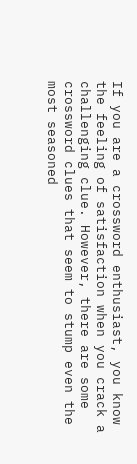If you are a crossword enthusiast, you know the feeling of satisfaction when you crack a challenging clue. However, there are some crossword clues that seem to stump even the most seasoned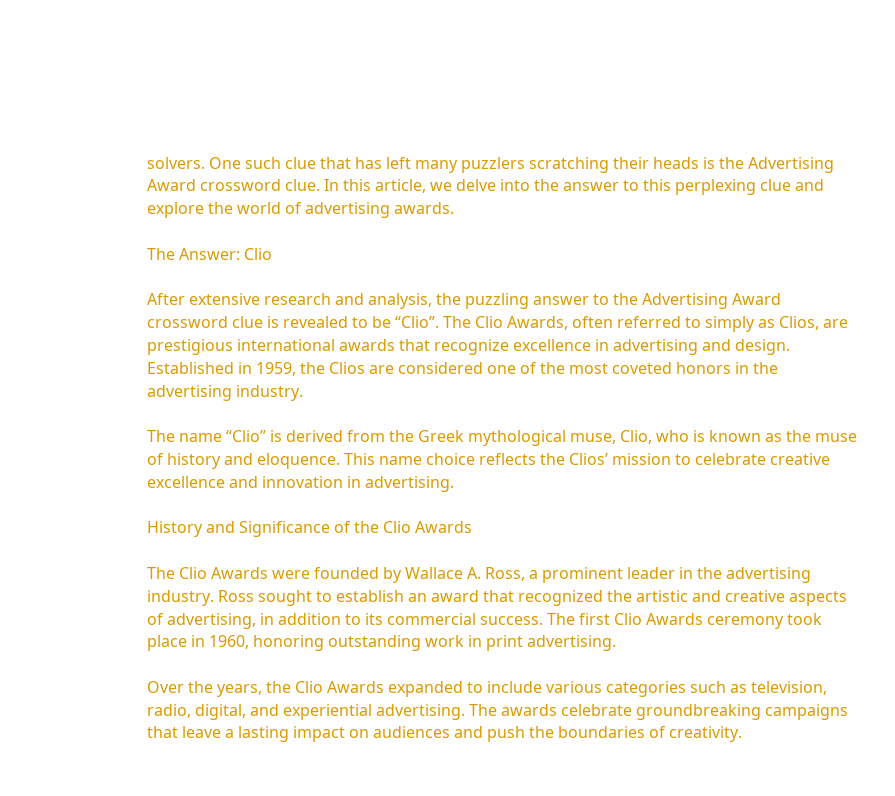solvers. One such clue that has left many puzzlers scratching their heads is the Advertising Award crossword clue. In this article, we delve into the answer to this perplexing clue and explore the world of advertising awards.

The Answer: Clio

After extensive research and analysis, the puzzling answer to the Advertising Award crossword clue is revealed to be “Clio”. The Clio Awards, often referred to simply as Clios, are prestigious international awards that recognize excellence in advertising and design. Established in 1959, the Clios are considered one of the most coveted honors in the advertising industry.

The name “Clio” is derived from the Greek mythological muse, Clio, who is known as the muse of history and eloquence. This name choice reflects the Clios’ mission to celebrate creative excellence and innovation in advertising.

History and Significance of the Clio Awards

The Clio Awards were founded by Wallace A. Ross, a prominent leader in the advertising industry. Ross sought to establish an award that recognized the artistic and creative aspects of advertising, in addition to its commercial success. The first Clio Awards ceremony took place in 1960, honoring outstanding work in print advertising.

Over the years, the Clio Awards expanded to include various categories such as television, radio, digital, and experiential advertising. The awards celebrate groundbreaking campaigns that leave a lasting impact on audiences and push the boundaries of creativity.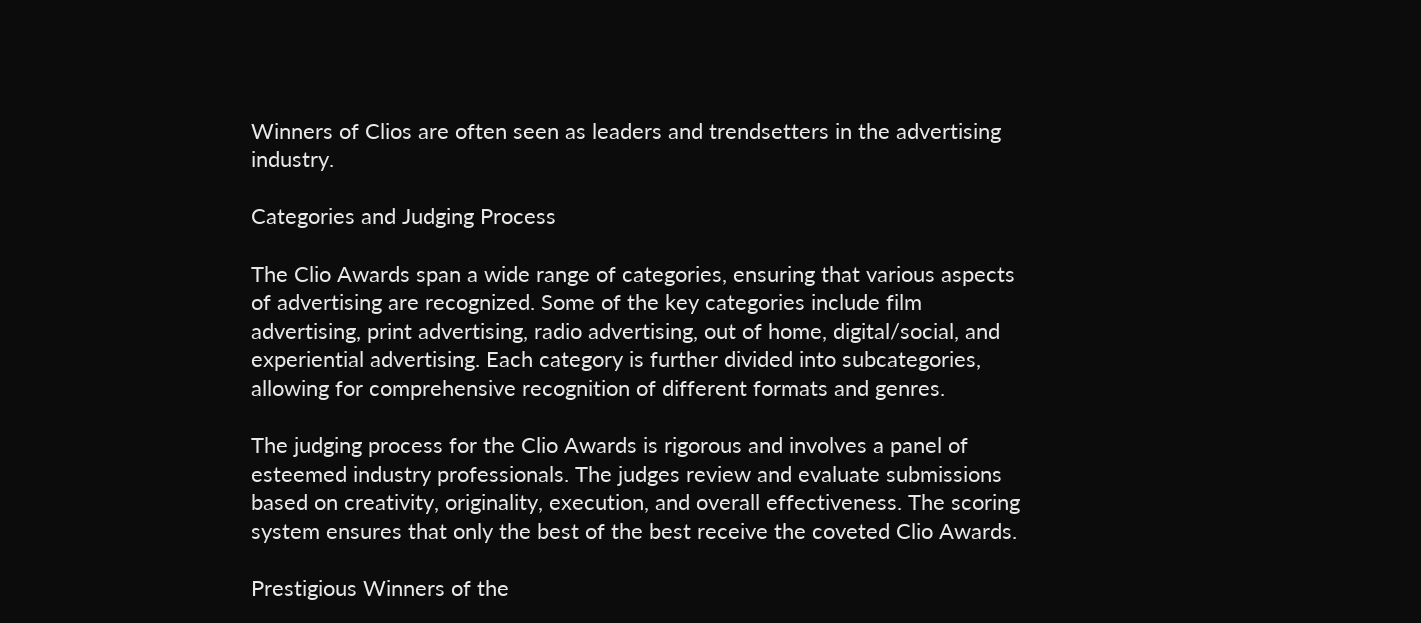Winners of Clios are often seen as leaders and trendsetters in the advertising industry.

Categories and Judging Process

The Clio Awards span a wide range of categories, ensuring that various aspects of advertising are recognized. Some of the key categories include film advertising, print advertising, radio advertising, out of home, digital/social, and experiential advertising. Each category is further divided into subcategories, allowing for comprehensive recognition of different formats and genres.

The judging process for the Clio Awards is rigorous and involves a panel of esteemed industry professionals. The judges review and evaluate submissions based on creativity, originality, execution, and overall effectiveness. The scoring system ensures that only the best of the best receive the coveted Clio Awards.

Prestigious Winners of the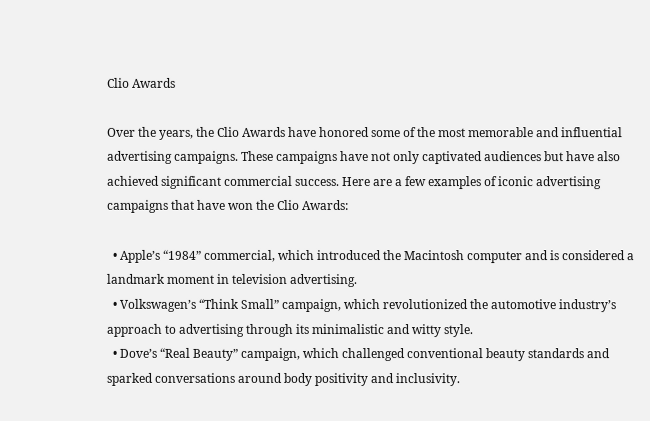Clio Awards

Over the years, the Clio Awards have honored some of the most memorable and influential advertising campaigns. These campaigns have not only captivated audiences but have also achieved significant commercial success. Here are a few examples of iconic advertising campaigns that have won the Clio Awards:

  • Apple’s “1984” commercial, which introduced the Macintosh computer and is considered a landmark moment in television advertising.
  • Volkswagen’s “Think Small” campaign, which revolutionized the automotive industry’s approach to advertising through its minimalistic and witty style.
  • Dove’s “Real Beauty” campaign, which challenged conventional beauty standards and sparked conversations around body positivity and inclusivity.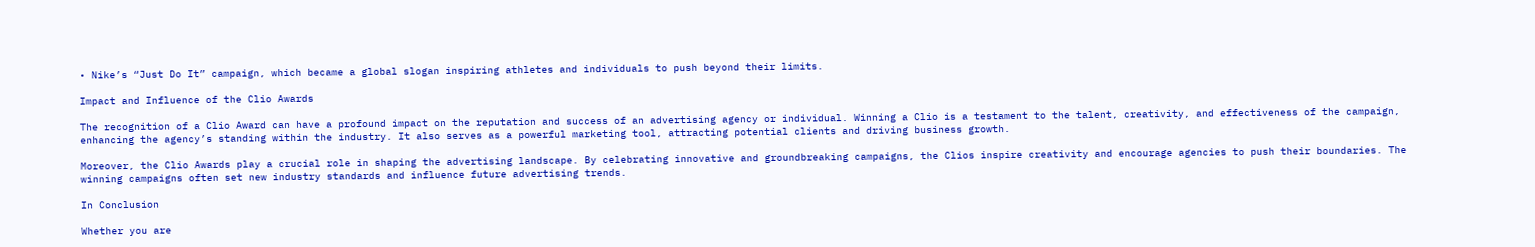• Nike’s “Just Do It” campaign, which became a global slogan inspiring athletes and individuals to push beyond their limits.

Impact and Influence of the Clio Awards

The recognition of a Clio Award can have a profound impact on the reputation and success of an advertising agency or individual. Winning a Clio is a testament to the talent, creativity, and effectiveness of the campaign, enhancing the agency’s standing within the industry. It also serves as a powerful marketing tool, attracting potential clients and driving business growth.

Moreover, the Clio Awards play a crucial role in shaping the advertising landscape. By celebrating innovative and groundbreaking campaigns, the Clios inspire creativity and encourage agencies to push their boundaries. The winning campaigns often set new industry standards and influence future advertising trends.

In Conclusion

Whether you are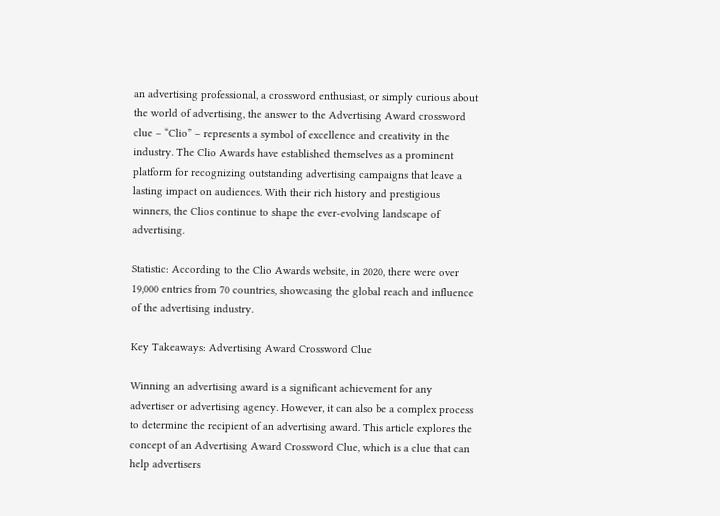an advertising professional, a crossword enthusiast, or simply curious about the world of advertising, the answer to the Advertising Award crossword clue – “Clio” – represents a symbol of excellence and creativity in the industry. The Clio Awards have established themselves as a prominent platform for recognizing outstanding advertising campaigns that leave a lasting impact on audiences. With their rich history and prestigious winners, the Clios continue to shape the ever-evolving landscape of advertising.

Statistic: According to the Clio Awards website, in 2020, there were over 19,000 entries from 70 countries, showcasing the global reach and influence of the advertising industry.

Key Takeaways: Advertising Award Crossword Clue

Winning an advertising award is a significant achievement for any advertiser or advertising agency. However, it can also be a complex process to determine the recipient of an advertising award. This article explores the concept of an Advertising Award Crossword Clue, which is a clue that can help advertisers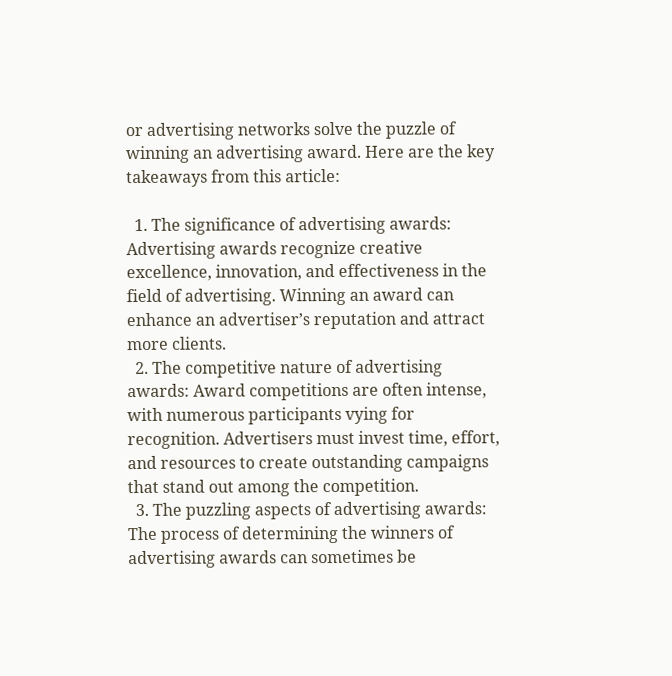or advertising networks solve the puzzle of winning an advertising award. Here are the key takeaways from this article:

  1. The significance of advertising awards: Advertising awards recognize creative excellence, innovation, and effectiveness in the field of advertising. Winning an award can enhance an advertiser’s reputation and attract more clients.
  2. The competitive nature of advertising awards: Award competitions are often intense, with numerous participants vying for recognition. Advertisers must invest time, effort, and resources to create outstanding campaigns that stand out among the competition.
  3. The puzzling aspects of advertising awards: The process of determining the winners of advertising awards can sometimes be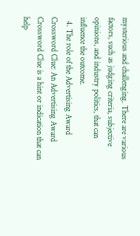mysterious and challenging. There are various factors, such as judging criteria, subjective opinions, and industry politics, that can influence the outcome.
  4. The role of the Advertising Award Crossword Clue: An Advertising Award Crossword Clue is a hint or indication that can help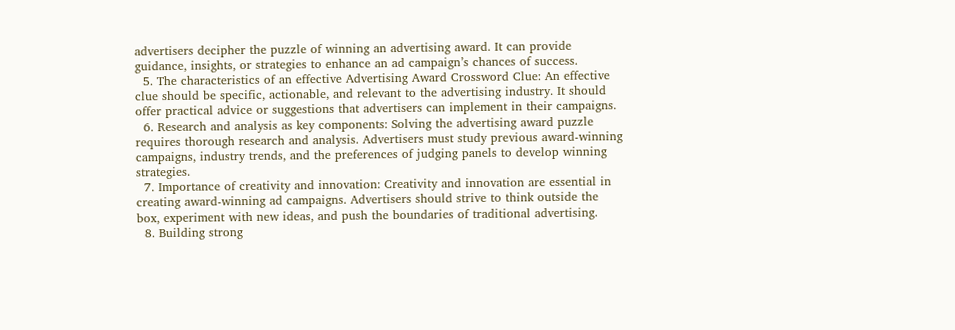advertisers decipher the puzzle of winning an advertising award. It can provide guidance, insights, or strategies to enhance an ad campaign’s chances of success.
  5. The characteristics of an effective Advertising Award Crossword Clue: An effective clue should be specific, actionable, and relevant to the advertising industry. It should offer practical advice or suggestions that advertisers can implement in their campaigns.
  6. Research and analysis as key components: Solving the advertising award puzzle requires thorough research and analysis. Advertisers must study previous award-winning campaigns, industry trends, and the preferences of judging panels to develop winning strategies.
  7. Importance of creativity and innovation: Creativity and innovation are essential in creating award-winning ad campaigns. Advertisers should strive to think outside the box, experiment with new ideas, and push the boundaries of traditional advertising.
  8. Building strong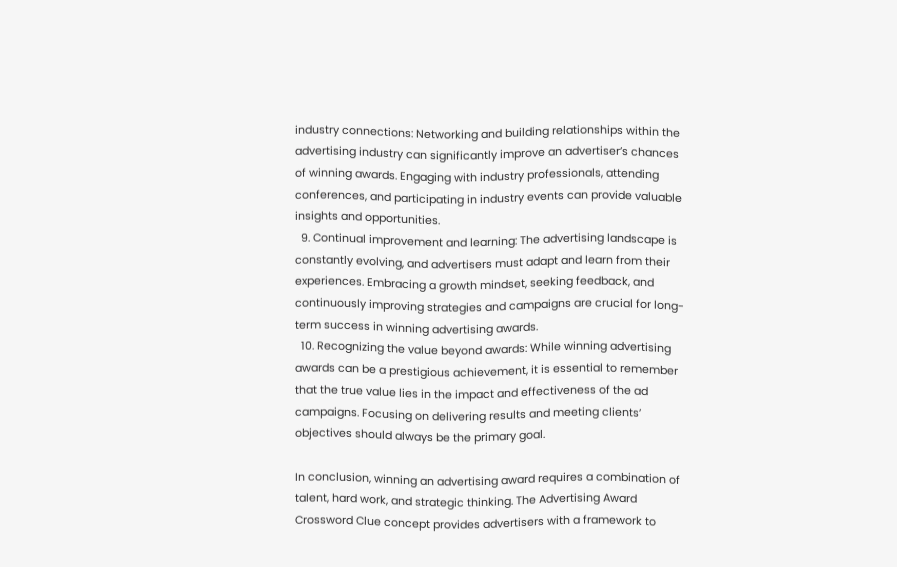industry connections: Networking and building relationships within the advertising industry can significantly improve an advertiser’s chances of winning awards. Engaging with industry professionals, attending conferences, and participating in industry events can provide valuable insights and opportunities.
  9. Continual improvement and learning: The advertising landscape is constantly evolving, and advertisers must adapt and learn from their experiences. Embracing a growth mindset, seeking feedback, and continuously improving strategies and campaigns are crucial for long-term success in winning advertising awards.
  10. Recognizing the value beyond awards: While winning advertising awards can be a prestigious achievement, it is essential to remember that the true value lies in the impact and effectiveness of the ad campaigns. Focusing on delivering results and meeting clients’ objectives should always be the primary goal.

In conclusion, winning an advertising award requires a combination of talent, hard work, and strategic thinking. The Advertising Award Crossword Clue concept provides advertisers with a framework to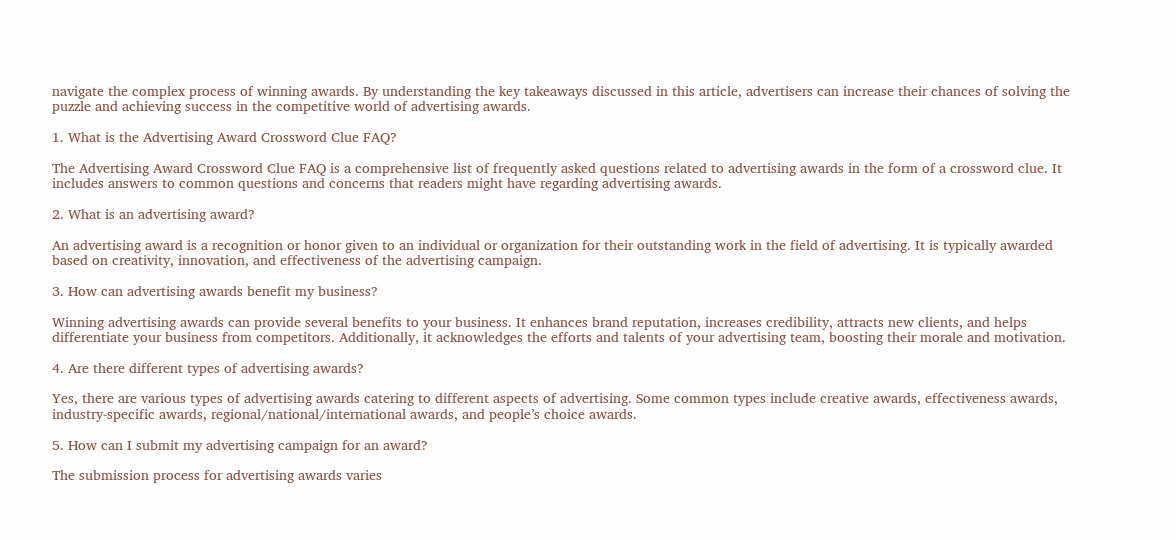navigate the complex process of winning awards. By understanding the key takeaways discussed in this article, advertisers can increase their chances of solving the puzzle and achieving success in the competitive world of advertising awards.

1. What is the Advertising Award Crossword Clue FAQ?

The Advertising Award Crossword Clue FAQ is a comprehensive list of frequently asked questions related to advertising awards in the form of a crossword clue. It includes answers to common questions and concerns that readers might have regarding advertising awards.

2. What is an advertising award?

An advertising award is a recognition or honor given to an individual or organization for their outstanding work in the field of advertising. It is typically awarded based on creativity, innovation, and effectiveness of the advertising campaign.

3. How can advertising awards benefit my business?

Winning advertising awards can provide several benefits to your business. It enhances brand reputation, increases credibility, attracts new clients, and helps differentiate your business from competitors. Additionally, it acknowledges the efforts and talents of your advertising team, boosting their morale and motivation.

4. Are there different types of advertising awards?

Yes, there are various types of advertising awards catering to different aspects of advertising. Some common types include creative awards, effectiveness awards, industry-specific awards, regional/national/international awards, and people’s choice awards.

5. How can I submit my advertising campaign for an award?

The submission process for advertising awards varies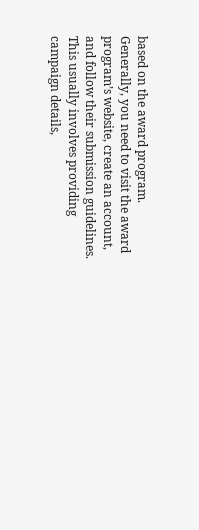based on the award program. Generally, you need to visit the award program’s website, create an account, and follow their submission guidelines. This usually involves providing campaign details,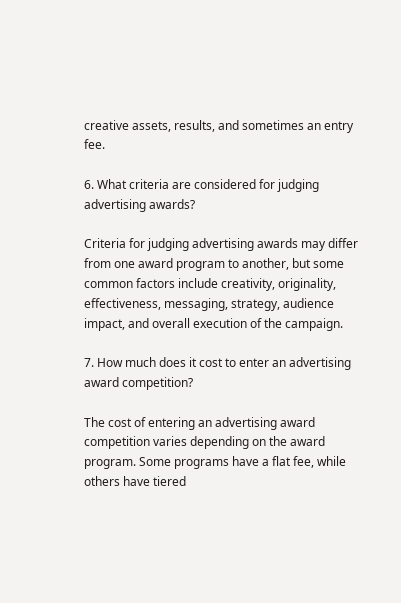creative assets, results, and sometimes an entry fee.

6. What criteria are considered for judging advertising awards?

Criteria for judging advertising awards may differ from one award program to another, but some common factors include creativity, originality, effectiveness, messaging, strategy, audience impact, and overall execution of the campaign.

7. How much does it cost to enter an advertising award competition?

The cost of entering an advertising award competition varies depending on the award program. Some programs have a flat fee, while others have tiered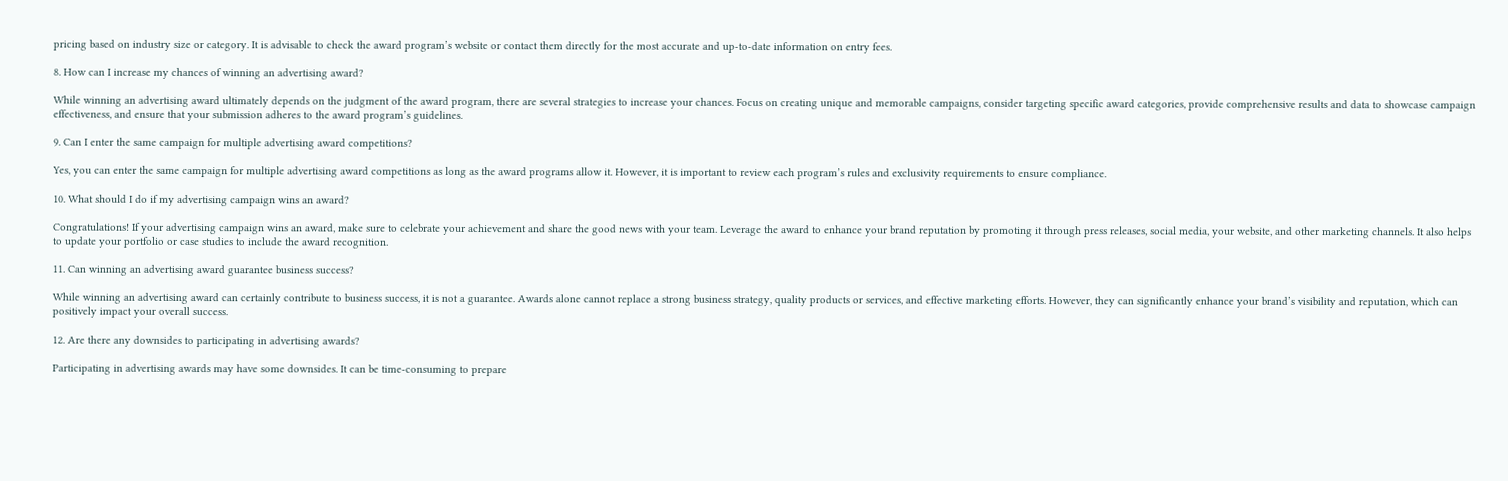pricing based on industry size or category. It is advisable to check the award program’s website or contact them directly for the most accurate and up-to-date information on entry fees.

8. How can I increase my chances of winning an advertising award?

While winning an advertising award ultimately depends on the judgment of the award program, there are several strategies to increase your chances. Focus on creating unique and memorable campaigns, consider targeting specific award categories, provide comprehensive results and data to showcase campaign effectiveness, and ensure that your submission adheres to the award program’s guidelines.

9. Can I enter the same campaign for multiple advertising award competitions?

Yes, you can enter the same campaign for multiple advertising award competitions as long as the award programs allow it. However, it is important to review each program’s rules and exclusivity requirements to ensure compliance.

10. What should I do if my advertising campaign wins an award?

Congratulations! If your advertising campaign wins an award, make sure to celebrate your achievement and share the good news with your team. Leverage the award to enhance your brand reputation by promoting it through press releases, social media, your website, and other marketing channels. It also helps to update your portfolio or case studies to include the award recognition.

11. Can winning an advertising award guarantee business success?

While winning an advertising award can certainly contribute to business success, it is not a guarantee. Awards alone cannot replace a strong business strategy, quality products or services, and effective marketing efforts. However, they can significantly enhance your brand’s visibility and reputation, which can positively impact your overall success.

12. Are there any downsides to participating in advertising awards?

Participating in advertising awards may have some downsides. It can be time-consuming to prepare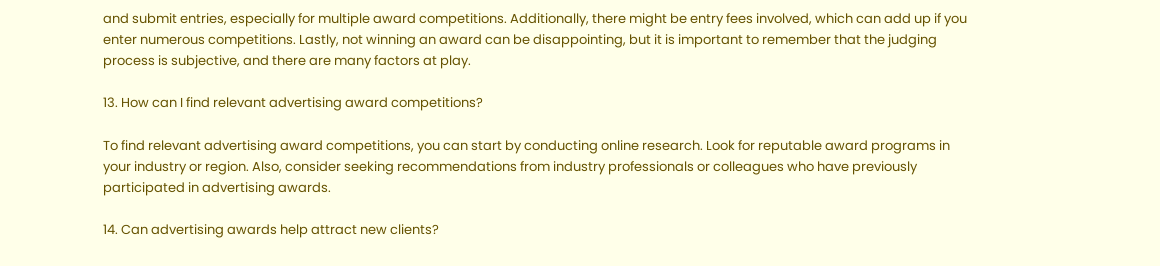and submit entries, especially for multiple award competitions. Additionally, there might be entry fees involved, which can add up if you enter numerous competitions. Lastly, not winning an award can be disappointing, but it is important to remember that the judging process is subjective, and there are many factors at play.

13. How can I find relevant advertising award competitions?

To find relevant advertising award competitions, you can start by conducting online research. Look for reputable award programs in your industry or region. Also, consider seeking recommendations from industry professionals or colleagues who have previously participated in advertising awards.

14. Can advertising awards help attract new clients?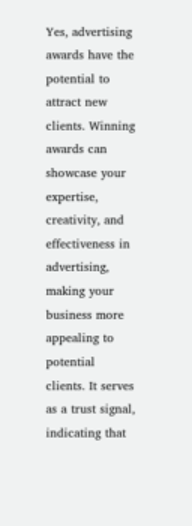Yes, advertising awards have the potential to attract new clients. Winning awards can showcase your expertise, creativity, and effectiveness in advertising, making your business more appealing to potential clients. It serves as a trust signal, indicating that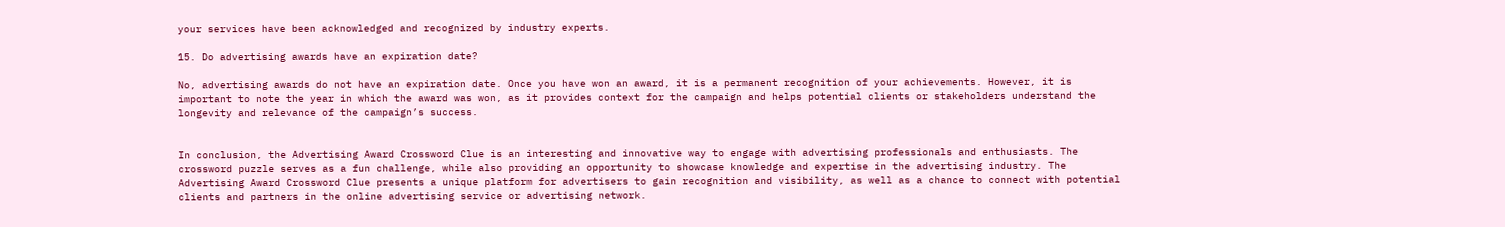your services have been acknowledged and recognized by industry experts.

15. Do advertising awards have an expiration date?

No, advertising awards do not have an expiration date. Once you have won an award, it is a permanent recognition of your achievements. However, it is important to note the year in which the award was won, as it provides context for the campaign and helps potential clients or stakeholders understand the longevity and relevance of the campaign’s success.


In conclusion, the Advertising Award Crossword Clue is an interesting and innovative way to engage with advertising professionals and enthusiasts. The crossword puzzle serves as a fun challenge, while also providing an opportunity to showcase knowledge and expertise in the advertising industry. The Advertising Award Crossword Clue presents a unique platform for advertisers to gain recognition and visibility, as well as a chance to connect with potential clients and partners in the online advertising service or advertising network.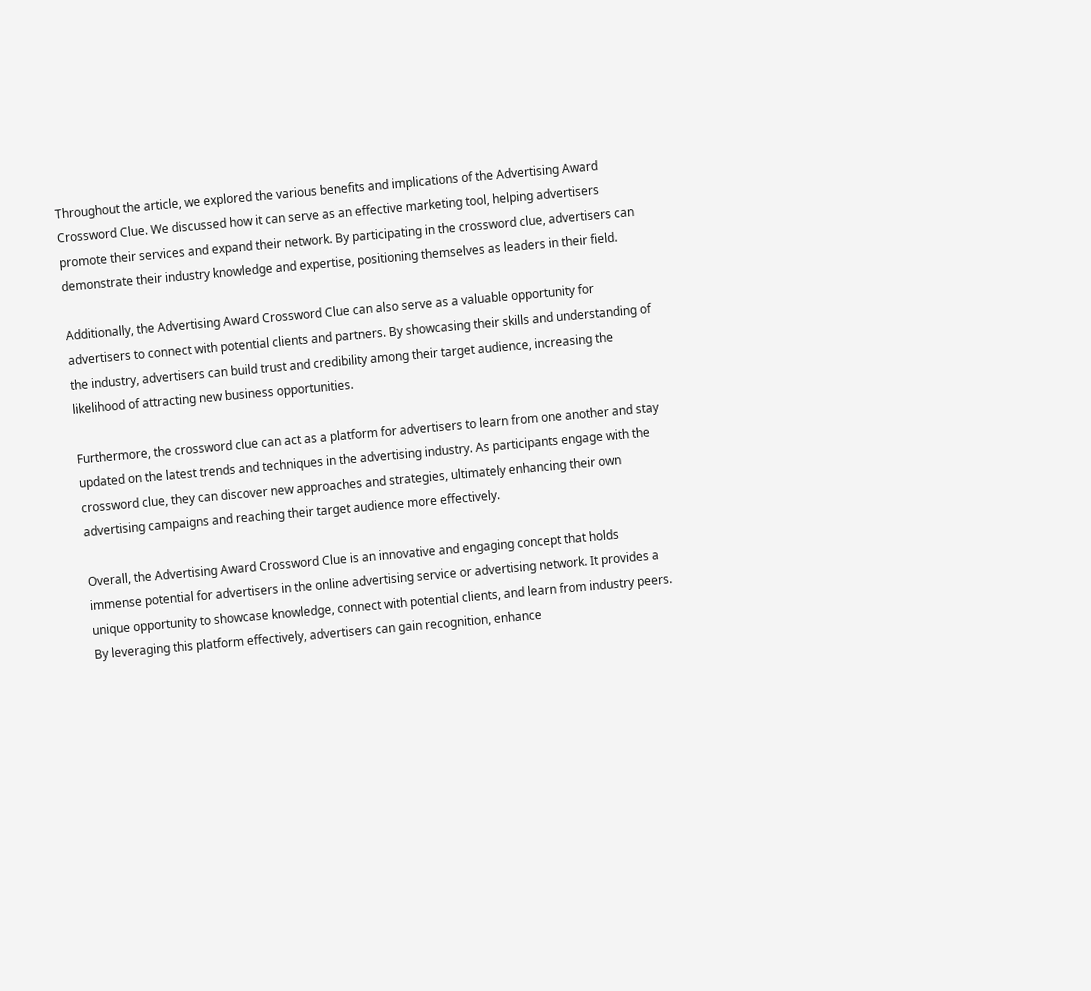Throughout the article, we explored the various benefits and implications of the Advertising Award Crossword Clue. We discussed how it can serve as an effective marketing tool, helping advertisers promote their services and expand their network. By participating in the crossword clue, advertisers can demonstrate their industry knowledge and expertise, positioning themselves as leaders in their field.

Additionally, the Advertising Award Crossword Clue can also serve as a valuable opportunity for advertisers to connect with potential clients and partners. By showcasing their skills and understanding of the industry, advertisers can build trust and credibility among their target audience, increasing the likelihood of attracting new business opportunities.

Furthermore, the crossword clue can act as a platform for advertisers to learn from one another and stay updated on the latest trends and techniques in the advertising industry. As participants engage with the crossword clue, they can discover new approaches and strategies, ultimately enhancing their own advertising campaigns and reaching their target audience more effectively.

Overall, the Advertising Award Crossword Clue is an innovative and engaging concept that holds immense potential for advertisers in the online advertising service or advertising network. It provides a unique opportunity to showcase knowledge, connect with potential clients, and learn from industry peers. By leveraging this platform effectively, advertisers can gain recognition, enhance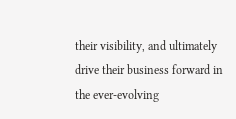their visibility, and ultimately drive their business forward in the ever-evolving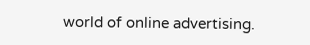world of online advertising.